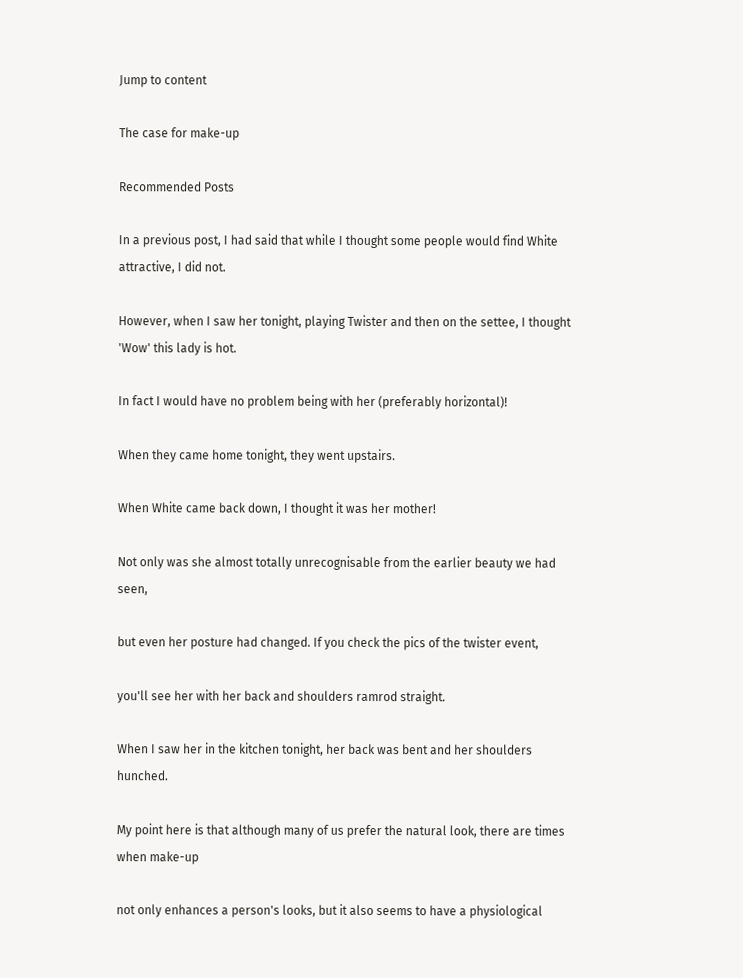Jump to content

The case for make-up

Recommended Posts

In a previous post, I had said that while I thought some people would find White attractive, I did not.

However, when I saw her tonight, playing Twister and then on the settee, I thought 'Wow' this lady is hot.

In fact I would have no problem being with her (preferably horizontal)!

When they came home tonight, they went upstairs.

When White came back down, I thought it was her mother!

Not only was she almost totally unrecognisable from the earlier beauty we had seen,

but even her posture had changed. If you check the pics of the twister event,

you'll see her with her back and shoulders ramrod straight.

When I saw her in the kitchen tonight, her back was bent and her shoulders hunched.

My point here is that although many of us prefer the natural look, there are times when make-up

not only enhances a person's looks, but it also seems to have a physiological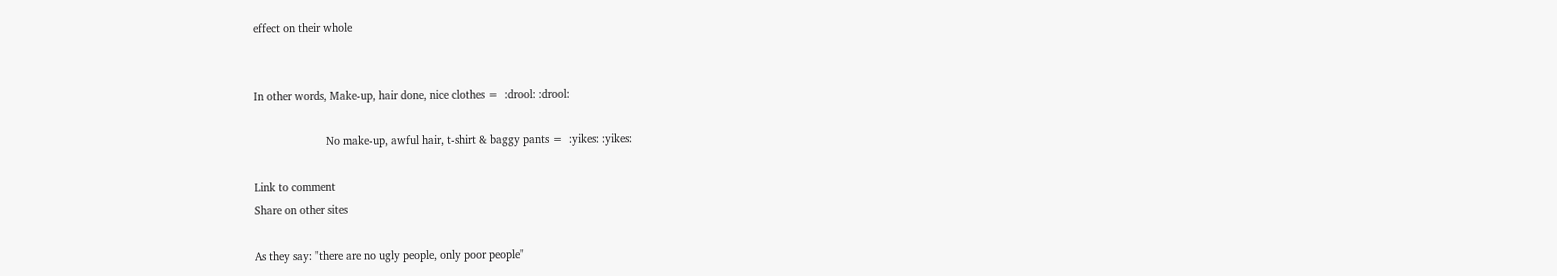effect on their whole


In other words, Make-up, hair done, nice clothes =  :drool: :drool:

                        No make-up, awful hair, t-shirt & baggy pants =  :yikes: :yikes:

Link to comment
Share on other sites

As they say: "there are no ugly people, only poor people"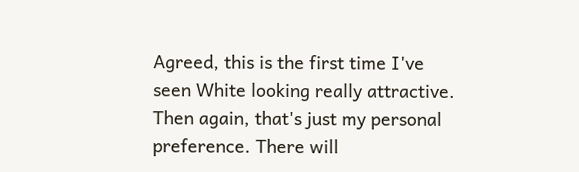Agreed, this is the first time I've seen White looking really attractive. Then again, that's just my personal preference. There will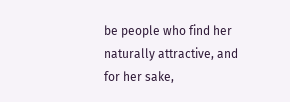be people who find her naturally attractive, and for her sake,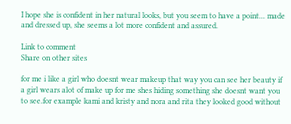I hope she is confident in her natural looks, but you seem to have a point... made and dressed up, she seems a lot more confident and assured.

Link to comment
Share on other sites

for me i like a girl who doesnt wear makeup that way you can see her beauty if a girl wears alot of make up for me shes hiding something she doesnt want you to see.for example kami and kristy and nora and rita they looked good without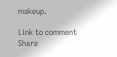makeup.

Link to comment
Share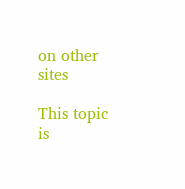on other sites

This topic is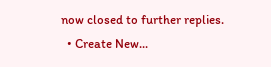now closed to further replies.
  • Create New...